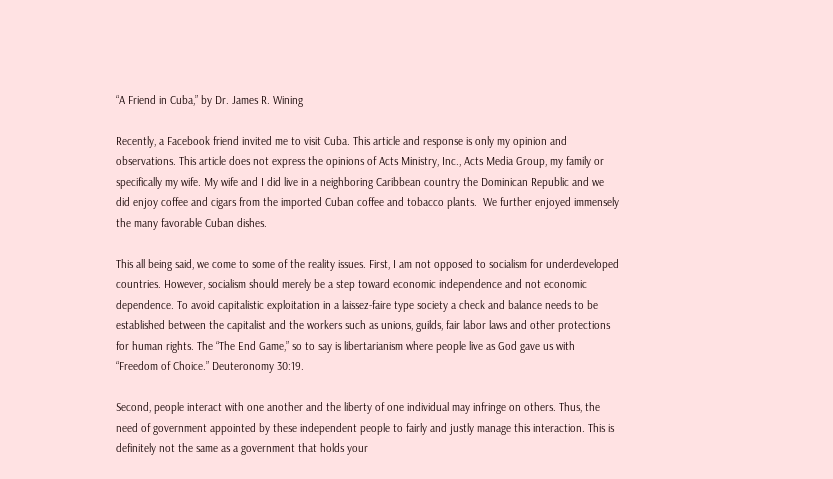“A Friend in Cuba,” by Dr. James R. Wining

Recently, a Facebook friend invited me to visit Cuba. This article and response is only my opinion and observations. This article does not express the opinions of Acts Ministry, Inc., Acts Media Group, my family or specifically my wife. My wife and I did live in a neighboring Caribbean country the Dominican Republic and we did enjoy coffee and cigars from the imported Cuban coffee and tobacco plants.  We further enjoyed immensely the many favorable Cuban dishes.

This all being said, we come to some of the reality issues. First, I am not opposed to socialism for underdeveloped countries. However, socialism should merely be a step toward economic independence and not economic dependence. To avoid capitalistic exploitation in a laissez-faire type society a check and balance needs to be established between the capitalist and the workers such as unions, guilds, fair labor laws and other protections for human rights. The “The End Game,” so to say is libertarianism where people live as God gave us with “Freedom of Choice.” Deuteronomy 30:19.

Second, people interact with one another and the liberty of one individual may infringe on others. Thus, the need of government appointed by these independent people to fairly and justly manage this interaction. This is definitely not the same as a government that holds your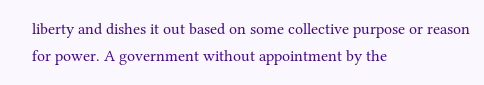liberty and dishes it out based on some collective purpose or reason for power. A government without appointment by the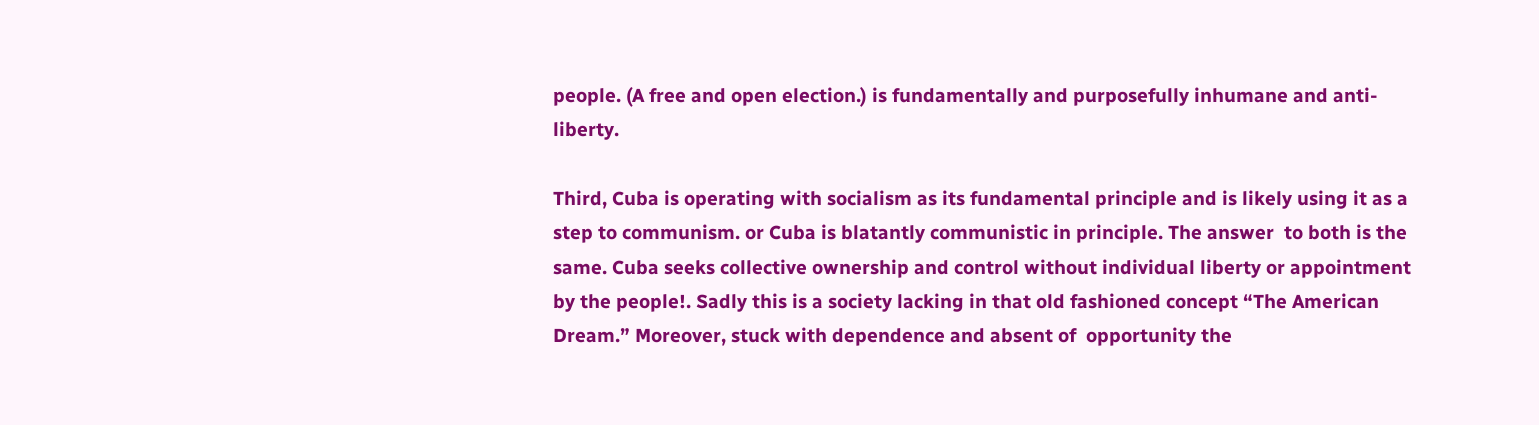people. (A free and open election.) is fundamentally and purposefully inhumane and anti-liberty.

Third, Cuba is operating with socialism as its fundamental principle and is likely using it as a step to communism. or Cuba is blatantly communistic in principle. The answer  to both is the same. Cuba seeks collective ownership and control without individual liberty or appointment by the people!. Sadly this is a society lacking in that old fashioned concept “The American Dream.” Moreover, stuck with dependence and absent of  opportunity the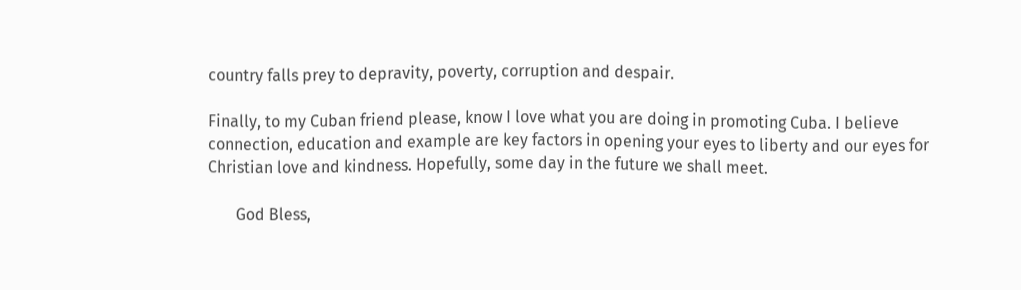country falls prey to depravity, poverty, corruption and despair.

Finally, to my Cuban friend please, know I love what you are doing in promoting Cuba. I believe connection, education and example are key factors in opening your eyes to liberty and our eyes for Christian love and kindness. Hopefully, some day in the future we shall meet.

       God Bless,